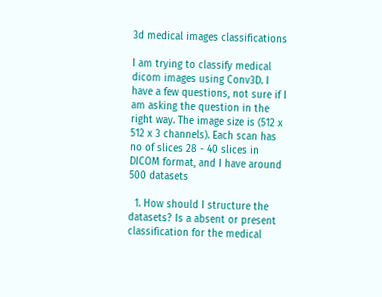3d medical images classifications

I am trying to classify medical dicom images using Conv3D. I have a few questions, not sure if I am asking the question in the right way. The image size is (512 x 512 x 3 channels). Each scan has no of slices 28 - 40 slices in DICOM format, and I have around 500 datasets

  1. How should I structure the datasets? Is a absent or present classification for the medical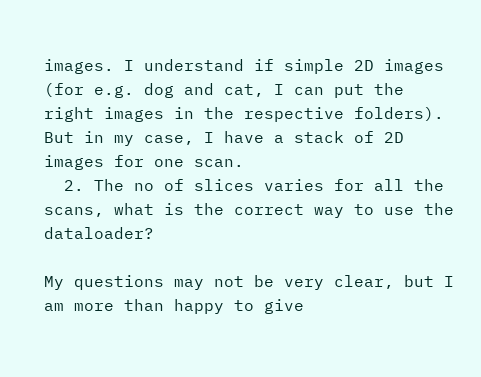images. I understand if simple 2D images (for e.g. dog and cat, I can put the right images in the respective folders). But in my case, I have a stack of 2D images for one scan.
  2. The no of slices varies for all the scans, what is the correct way to use the dataloader?

My questions may not be very clear, but I am more than happy to give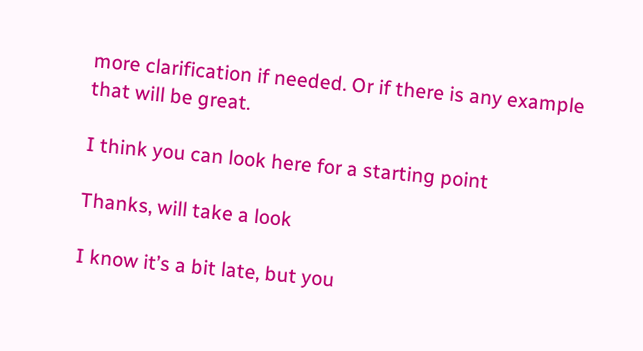more clarification if needed. Or if there is any example that will be great.

I think you can look here for a starting point

Thanks, will take a look

I know it’s a bit late, but you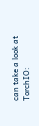can take a look at TorchIO: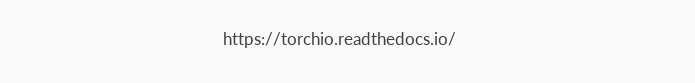https://torchio.readthedocs.io/